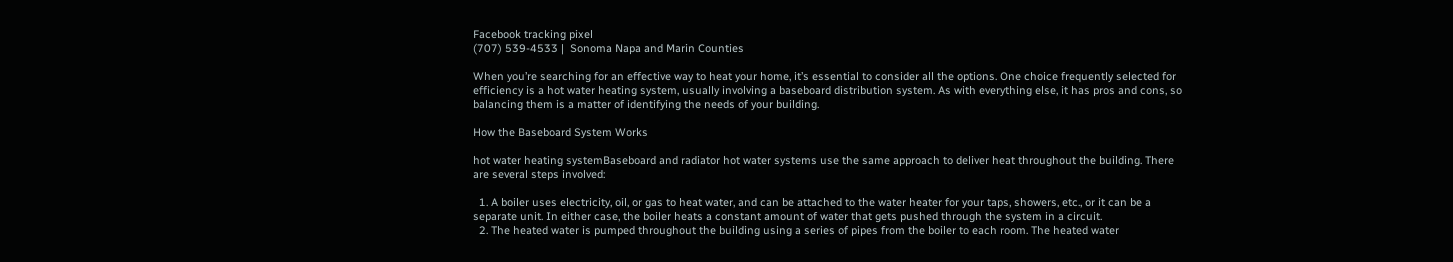Facebook tracking pixel
(707) 539-4533 |  Sonoma Napa and Marin Counties

When you’re searching for an effective way to heat your home, it’s essential to consider all the options. One choice frequently selected for efficiency is a hot water heating system, usually involving a baseboard distribution system. As with everything else, it has pros and cons, so balancing them is a matter of identifying the needs of your building.

How the Baseboard System Works

hot water heating systemBaseboard and radiator hot water systems use the same approach to deliver heat throughout the building. There are several steps involved:

  1. A boiler uses electricity, oil, or gas to heat water, and can be attached to the water heater for your taps, showers, etc., or it can be a separate unit. In either case, the boiler heats a constant amount of water that gets pushed through the system in a circuit.
  2. The heated water is pumped throughout the building using a series of pipes from the boiler to each room. The heated water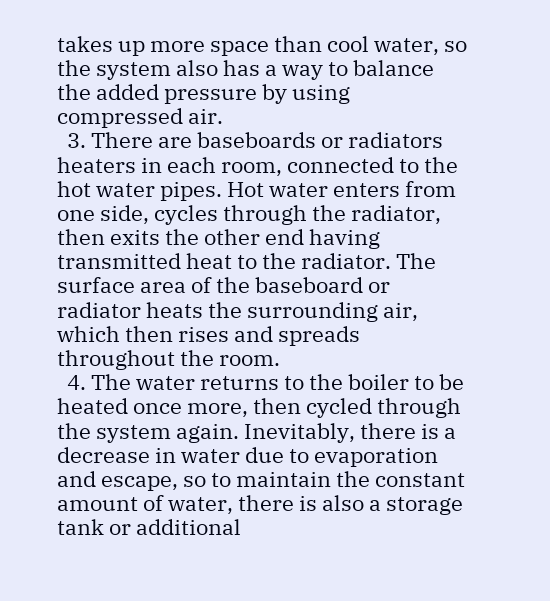takes up more space than cool water, so the system also has a way to balance the added pressure by using compressed air.
  3. There are baseboards or radiators heaters in each room, connected to the hot water pipes. Hot water enters from one side, cycles through the radiator, then exits the other end having transmitted heat to the radiator. The surface area of the baseboard or radiator heats the surrounding air, which then rises and spreads throughout the room.
  4. The water returns to the boiler to be heated once more, then cycled through the system again. Inevitably, there is a decrease in water due to evaporation and escape, so to maintain the constant amount of water, there is also a storage tank or additional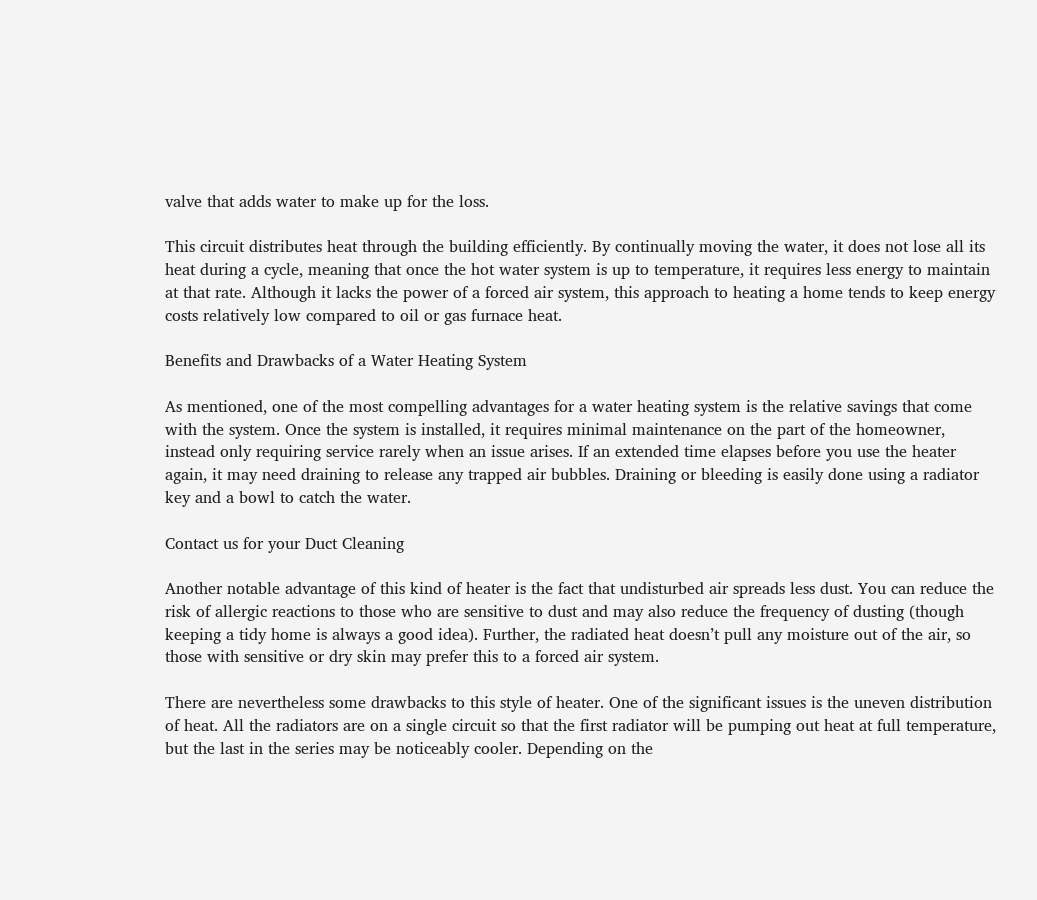valve that adds water to make up for the loss.

This circuit distributes heat through the building efficiently. By continually moving the water, it does not lose all its heat during a cycle, meaning that once the hot water system is up to temperature, it requires less energy to maintain at that rate. Although it lacks the power of a forced air system, this approach to heating a home tends to keep energy costs relatively low compared to oil or gas furnace heat.

Benefits and Drawbacks of a Water Heating System

As mentioned, one of the most compelling advantages for a water heating system is the relative savings that come with the system. Once the system is installed, it requires minimal maintenance on the part of the homeowner, instead only requiring service rarely when an issue arises. If an extended time elapses before you use the heater again, it may need draining to release any trapped air bubbles. Draining or bleeding is easily done using a radiator key and a bowl to catch the water.

Contact us for your Duct Cleaning

Another notable advantage of this kind of heater is the fact that undisturbed air spreads less dust. You can reduce the risk of allergic reactions to those who are sensitive to dust and may also reduce the frequency of dusting (though keeping a tidy home is always a good idea). Further, the radiated heat doesn’t pull any moisture out of the air, so those with sensitive or dry skin may prefer this to a forced air system.

There are nevertheless some drawbacks to this style of heater. One of the significant issues is the uneven distribution of heat. All the radiators are on a single circuit so that the first radiator will be pumping out heat at full temperature, but the last in the series may be noticeably cooler. Depending on the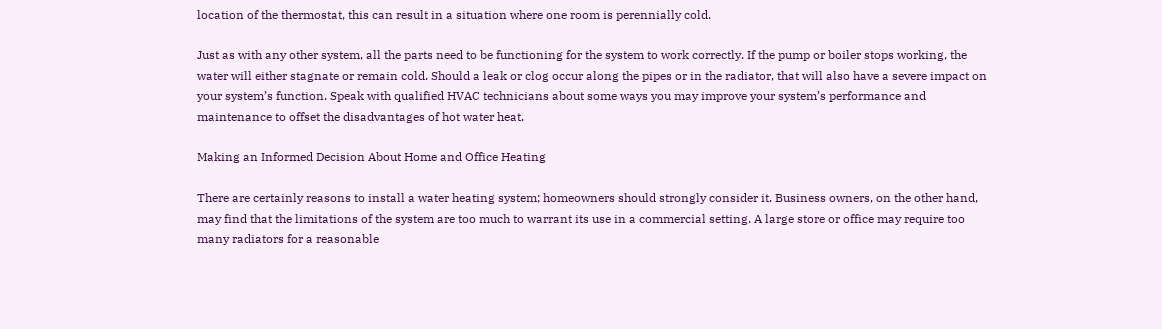location of the thermostat, this can result in a situation where one room is perennially cold.

Just as with any other system, all the parts need to be functioning for the system to work correctly. If the pump or boiler stops working, the water will either stagnate or remain cold. Should a leak or clog occur along the pipes or in the radiator, that will also have a severe impact on your system’s function. Speak with qualified HVAC technicians about some ways you may improve your system’s performance and maintenance to offset the disadvantages of hot water heat.

Making an Informed Decision About Home and Office Heating

There are certainly reasons to install a water heating system; homeowners should strongly consider it. Business owners, on the other hand, may find that the limitations of the system are too much to warrant its use in a commercial setting. A large store or office may require too many radiators for a reasonable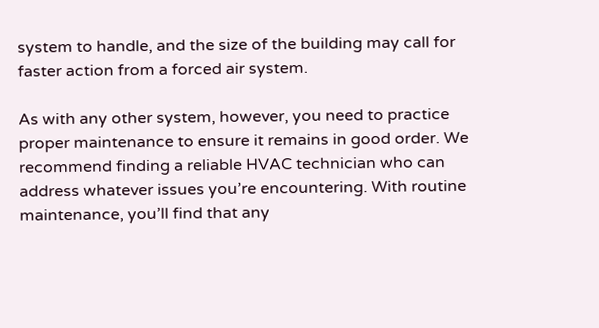system to handle, and the size of the building may call for faster action from a forced air system.

As with any other system, however, you need to practice proper maintenance to ensure it remains in good order. We recommend finding a reliable HVAC technician who can address whatever issues you’re encountering. With routine maintenance, you’ll find that any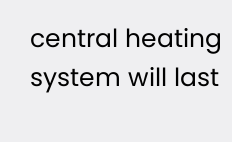central heating system will last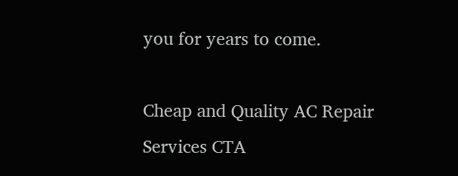you for years to come.

Cheap and Quality AC Repair Services CTA